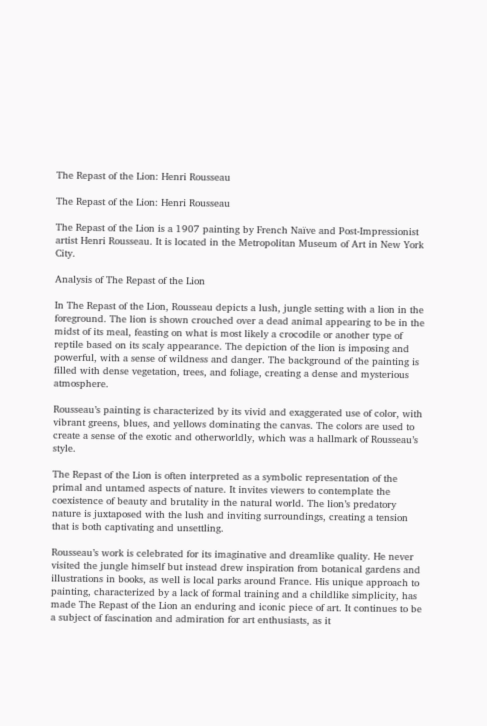The Repast of the Lion: Henri Rousseau

The Repast of the Lion: Henri Rousseau

The Repast of the Lion is a 1907 painting by French Naïve and Post-Impressionist artist Henri Rousseau. It is located in the Metropolitan Museum of Art in New York City.

Analysis of The Repast of the Lion

In The Repast of the Lion, Rousseau depicts a lush, jungle setting with a lion in the foreground. The lion is shown crouched over a dead animal appearing to be in the midst of its meal, feasting on what is most likely a crocodile or another type of reptile based on its scaly appearance. The depiction of the lion is imposing and powerful, with a sense of wildness and danger. The background of the painting is filled with dense vegetation, trees, and foliage, creating a dense and mysterious atmosphere.

Rousseau’s painting is characterized by its vivid and exaggerated use of color, with vibrant greens, blues, and yellows dominating the canvas. The colors are used to create a sense of the exotic and otherworldly, which was a hallmark of Rousseau’s style.

The Repast of the Lion is often interpreted as a symbolic representation of the primal and untamed aspects of nature. It invites viewers to contemplate the coexistence of beauty and brutality in the natural world. The lion’s predatory nature is juxtaposed with the lush and inviting surroundings, creating a tension that is both captivating and unsettling.

Rousseau’s work is celebrated for its imaginative and dreamlike quality. He never visited the jungle himself but instead drew inspiration from botanical gardens and illustrations in books, as well is local parks around France. His unique approach to painting, characterized by a lack of formal training and a childlike simplicity, has made The Repast of the Lion an enduring and iconic piece of art. It continues to be a subject of fascination and admiration for art enthusiasts, as it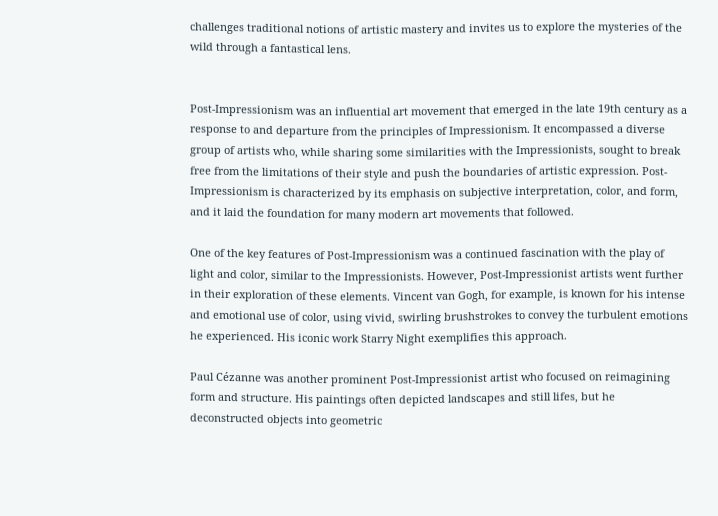challenges traditional notions of artistic mastery and invites us to explore the mysteries of the wild through a fantastical lens.


Post-Impressionism was an influential art movement that emerged in the late 19th century as a response to and departure from the principles of Impressionism. It encompassed a diverse group of artists who, while sharing some similarities with the Impressionists, sought to break free from the limitations of their style and push the boundaries of artistic expression. Post-Impressionism is characterized by its emphasis on subjective interpretation, color, and form, and it laid the foundation for many modern art movements that followed.

One of the key features of Post-Impressionism was a continued fascination with the play of light and color, similar to the Impressionists. However, Post-Impressionist artists went further in their exploration of these elements. Vincent van Gogh, for example, is known for his intense and emotional use of color, using vivid, swirling brushstrokes to convey the turbulent emotions he experienced. His iconic work Starry Night exemplifies this approach.

Paul Cézanne was another prominent Post-Impressionist artist who focused on reimagining form and structure. His paintings often depicted landscapes and still lifes, but he deconstructed objects into geometric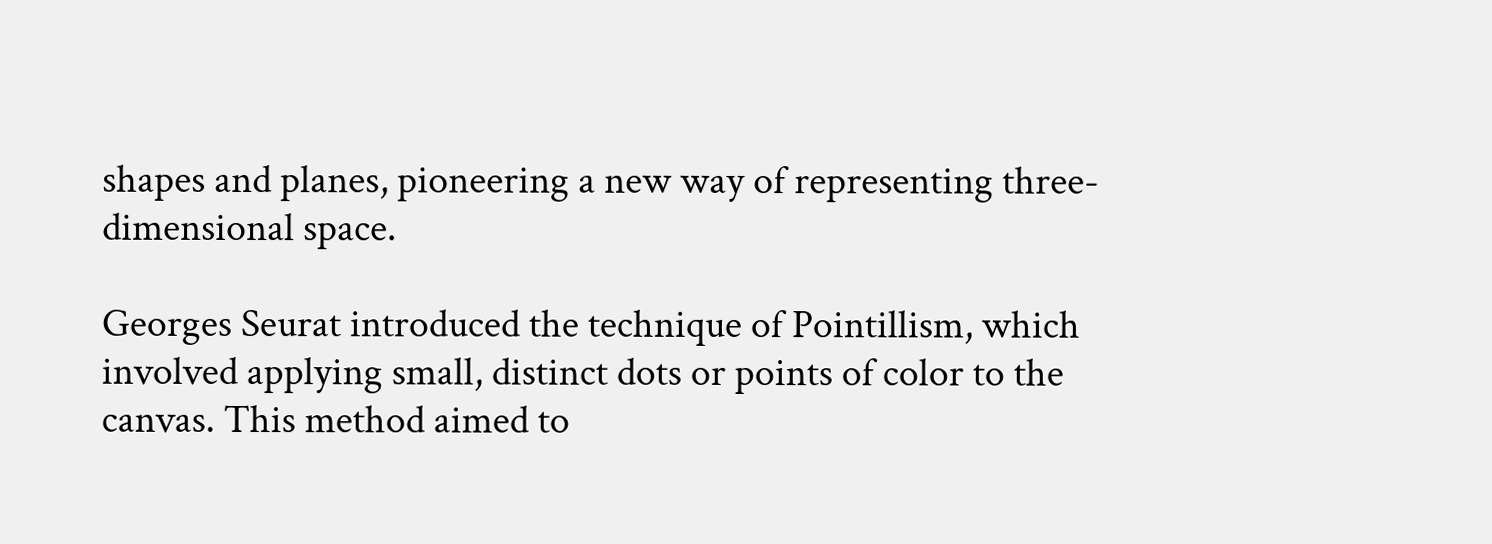shapes and planes, pioneering a new way of representing three-dimensional space.

Georges Seurat introduced the technique of Pointillism, which involved applying small, distinct dots or points of color to the canvas. This method aimed to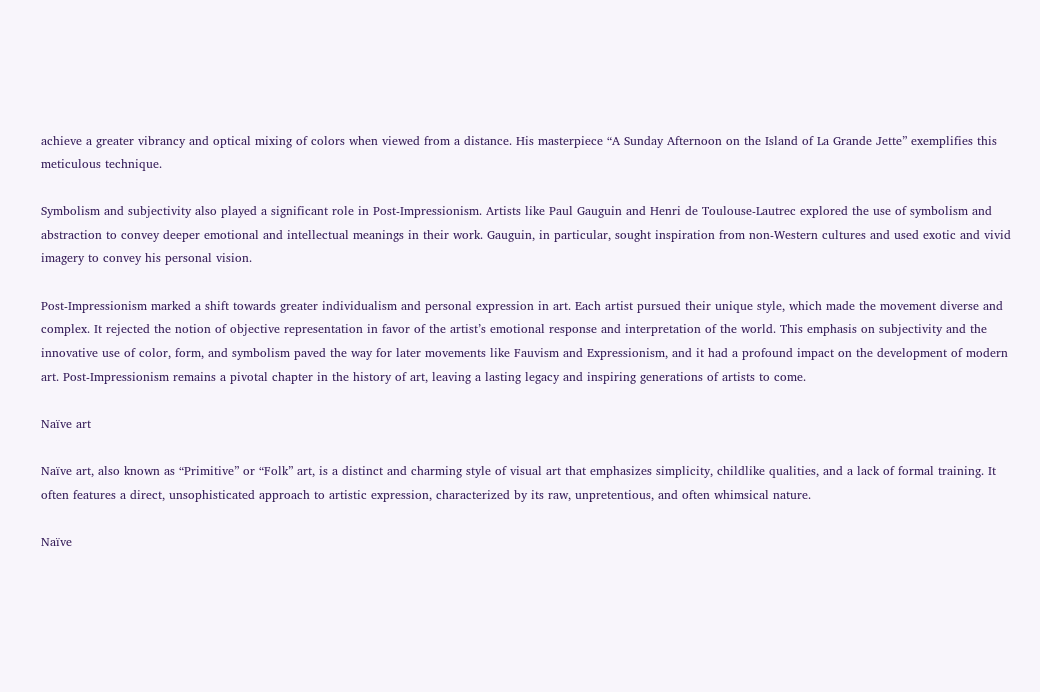achieve a greater vibrancy and optical mixing of colors when viewed from a distance. His masterpiece “A Sunday Afternoon on the Island of La Grande Jette” exemplifies this meticulous technique.

Symbolism and subjectivity also played a significant role in Post-Impressionism. Artists like Paul Gauguin and Henri de Toulouse-Lautrec explored the use of symbolism and abstraction to convey deeper emotional and intellectual meanings in their work. Gauguin, in particular, sought inspiration from non-Western cultures and used exotic and vivid imagery to convey his personal vision.

Post-Impressionism marked a shift towards greater individualism and personal expression in art. Each artist pursued their unique style, which made the movement diverse and complex. It rejected the notion of objective representation in favor of the artist’s emotional response and interpretation of the world. This emphasis on subjectivity and the innovative use of color, form, and symbolism paved the way for later movements like Fauvism and Expressionism, and it had a profound impact on the development of modern art. Post-Impressionism remains a pivotal chapter in the history of art, leaving a lasting legacy and inspiring generations of artists to come.

Naïve art

Naïve art, also known as “Primitive” or “Folk” art, is a distinct and charming style of visual art that emphasizes simplicity, childlike qualities, and a lack of formal training. It often features a direct, unsophisticated approach to artistic expression, characterized by its raw, unpretentious, and often whimsical nature.

Naïve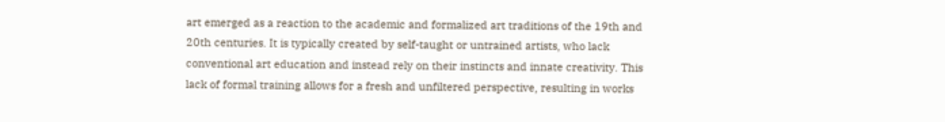art emerged as a reaction to the academic and formalized art traditions of the 19th and 20th centuries. It is typically created by self-taught or untrained artists, who lack conventional art education and instead rely on their instincts and innate creativity. This lack of formal training allows for a fresh and unfiltered perspective, resulting in works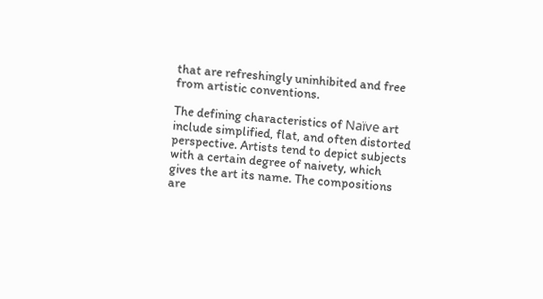that are refreshingly uninhibited and free from artistic conventions.

The defining characteristics of Naïve art include simplified, flat, and often distorted perspective. Artists tend to depict subjects with a certain degree of naivety, which gives the art its name. The compositions are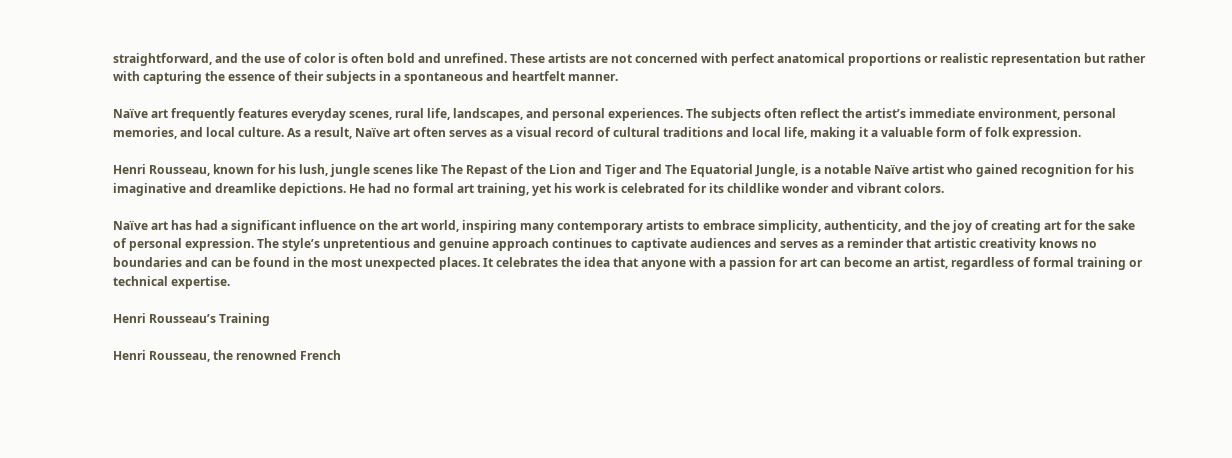straightforward, and the use of color is often bold and unrefined. These artists are not concerned with perfect anatomical proportions or realistic representation but rather with capturing the essence of their subjects in a spontaneous and heartfelt manner.

Naïve art frequently features everyday scenes, rural life, landscapes, and personal experiences. The subjects often reflect the artist’s immediate environment, personal memories, and local culture. As a result, Naïve art often serves as a visual record of cultural traditions and local life, making it a valuable form of folk expression.

Henri Rousseau, known for his lush, jungle scenes like The Repast of the Lion and Tiger and The Equatorial Jungle, is a notable Naïve artist who gained recognition for his imaginative and dreamlike depictions. He had no formal art training, yet his work is celebrated for its childlike wonder and vibrant colors.

Naïve art has had a significant influence on the art world, inspiring many contemporary artists to embrace simplicity, authenticity, and the joy of creating art for the sake of personal expression. The style’s unpretentious and genuine approach continues to captivate audiences and serves as a reminder that artistic creativity knows no boundaries and can be found in the most unexpected places. It celebrates the idea that anyone with a passion for art can become an artist, regardless of formal training or technical expertise.

Henri Rousseau’s Training

Henri Rousseau, the renowned French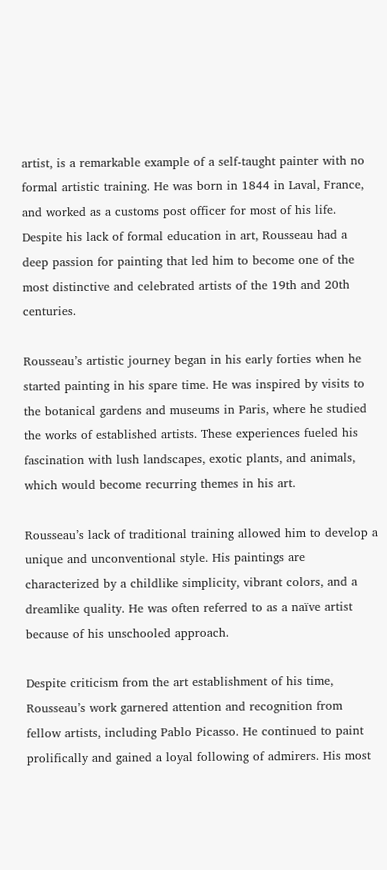artist, is a remarkable example of a self-taught painter with no formal artistic training. He was born in 1844 in Laval, France, and worked as a customs post officer for most of his life. Despite his lack of formal education in art, Rousseau had a deep passion for painting that led him to become one of the most distinctive and celebrated artists of the 19th and 20th centuries.

Rousseau’s artistic journey began in his early forties when he started painting in his spare time. He was inspired by visits to the botanical gardens and museums in Paris, where he studied the works of established artists. These experiences fueled his fascination with lush landscapes, exotic plants, and animals, which would become recurring themes in his art.

Rousseau’s lack of traditional training allowed him to develop a unique and unconventional style. His paintings are characterized by a childlike simplicity, vibrant colors, and a dreamlike quality. He was often referred to as a naïve artist because of his unschooled approach.

Despite criticism from the art establishment of his time, Rousseau’s work garnered attention and recognition from fellow artists, including Pablo Picasso. He continued to paint prolifically and gained a loyal following of admirers. His most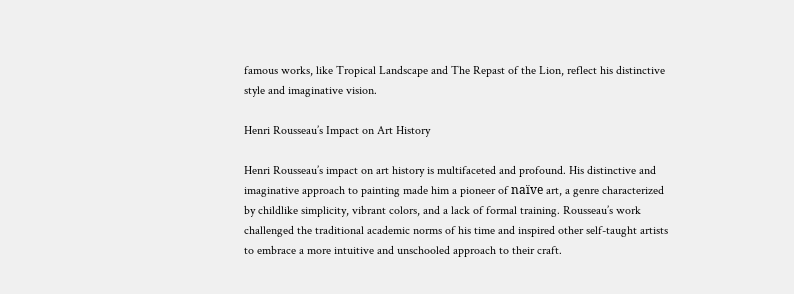famous works, like Tropical Landscape and The Repast of the Lion, reflect his distinctive style and imaginative vision.

Henri Rousseau’s Impact on Art History

Henri Rousseau’s impact on art history is multifaceted and profound. His distinctive and imaginative approach to painting made him a pioneer of naïve art, a genre characterized by childlike simplicity, vibrant colors, and a lack of formal training. Rousseau’s work challenged the traditional academic norms of his time and inspired other self-taught artists to embrace a more intuitive and unschooled approach to their craft.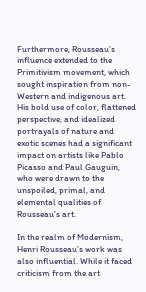Furthermore, Rousseau’s influence extended to the Primitivism movement, which sought inspiration from non-Western and indigenous art. His bold use of color, flattened perspective, and idealized portrayals of nature and exotic scenes had a significant impact on artists like Pablo Picasso and Paul Gauguin, who were drawn to the unspoiled, primal, and elemental qualities of Rousseau’s art.

In the realm of Modernism, Henri Rousseau’s work was also influential. While it faced criticism from the art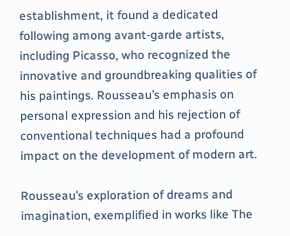establishment, it found a dedicated following among avant-garde artists, including Picasso, who recognized the innovative and groundbreaking qualities of his paintings. Rousseau’s emphasis on personal expression and his rejection of conventional techniques had a profound impact on the development of modern art.

Rousseau’s exploration of dreams and imagination, exemplified in works like The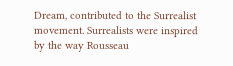Dream, contributed to the Surrealist movement. Surrealists were inspired by the way Rousseau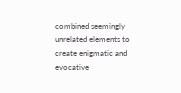combined seemingly unrelated elements to create enigmatic and evocative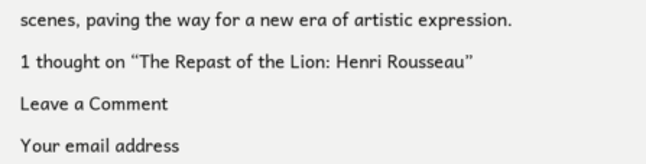scenes, paving the way for a new era of artistic expression.

1 thought on “The Repast of the Lion: Henri Rousseau”

Leave a Comment

Your email address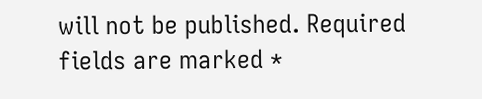will not be published. Required fields are marked *